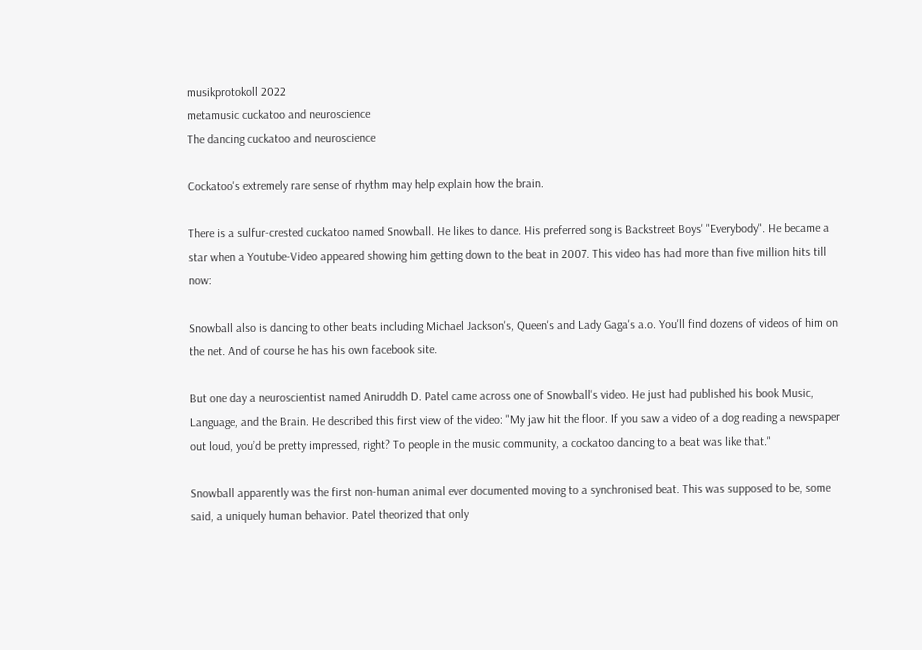musikprotokoll 2022
metamusic cuckatoo and neuroscience
The dancing cuckatoo and neuroscience

Cockatoo's extremely rare sense of rhythm may help explain how the brain.

There is a sulfur-crested cuckatoo named Snowball. He likes to dance. His preferred song is Backstreet Boys' "Everybody". He became a star when a Youtube-Video appeared showing him getting down to the beat in 2007. This video has had more than five million hits till now:

Snowball also is dancing to other beats including Michael Jackson's, Queen's and Lady Gaga's a.o. You'll find dozens of videos of him on the net. And of course he has his own facebook site.

But one day a neuroscientist named Aniruddh D. Patel came across one of Snowball's video. He just had published his book Music, Language, and the Brain. He described this first view of the video: "My jaw hit the floor. If you saw a video of a dog reading a newspaper out loud, you’d be pretty impressed, right? To people in the music community, a cockatoo dancing to a beat was like that."

Snowball apparently was the first non-human animal ever documented moving to a synchronised beat. This was supposed to be, some said, a uniquely human behavior. Patel theorized that only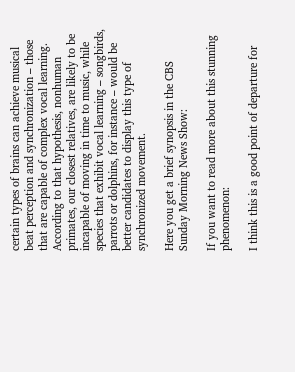certain types of brains can achieve musical beat perception and synchronization – those that are capable of complex vocal learning. According to that hypothesis, nonhuman primates, our closest relatives, are likely to be incapable of moving in time to music, while species that exhibit vocal learning – songbirds, parrots or dolphins, for instance – would be better candidates to display this type of synchronized movement.

Here you get a brief synopsis in the CBS Sunday Morning News Show:

If you want to read more about this stunning phenomenon:

I think this is a good point of departure for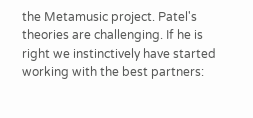the Metamusic project. Patel's theories are challenging. If he is right we instinctively have started working with the best partners: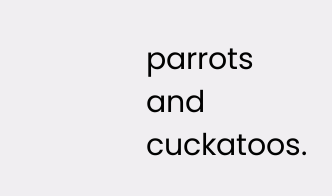parrots and cuckatoos.